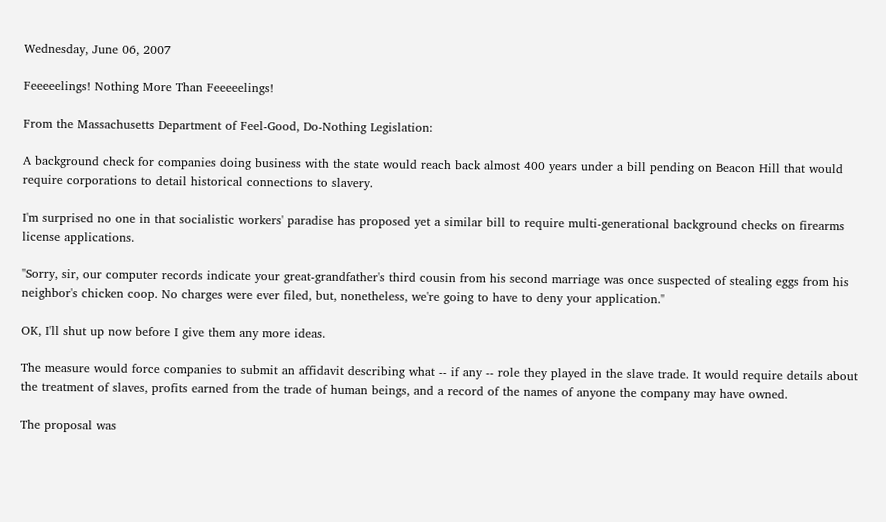Wednesday, June 06, 2007

Feeeeelings! Nothing More Than Feeeeelings!

From the Massachusetts Department of Feel-Good, Do-Nothing Legislation:

A background check for companies doing business with the state would reach back almost 400 years under a bill pending on Beacon Hill that would require corporations to detail historical connections to slavery.

I'm surprised no one in that socialistic workers' paradise has proposed yet a similar bill to require multi-generational background checks on firearms license applications.

"Sorry, sir, our computer records indicate your great-grandfather's third cousin from his second marriage was once suspected of stealing eggs from his neighbor's chicken coop. No charges were ever filed, but, nonetheless, we're going to have to deny your application."

OK, I'll shut up now before I give them any more ideas.

The measure would force companies to submit an affidavit describing what -- if any -- role they played in the slave trade. It would require details about the treatment of slaves, profits earned from the trade of human beings, and a record of the names of anyone the company may have owned.

The proposal was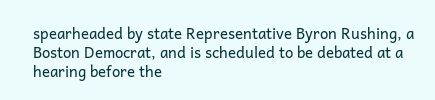spearheaded by state Representative Byron Rushing, a Boston Democrat, and is scheduled to be debated at a hearing before the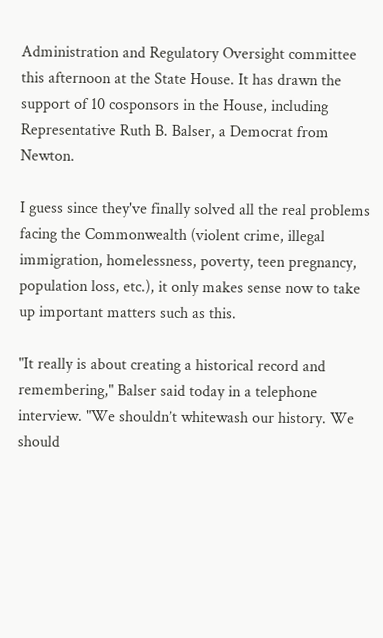Administration and Regulatory Oversight committee this afternoon at the State House. It has drawn the support of 10 cosponsors in the House, including Representative Ruth B. Balser, a Democrat from Newton.

I guess since they've finally solved all the real problems facing the Commonwealth (violent crime, illegal immigration, homelessness, poverty, teen pregnancy, population loss, etc.), it only makes sense now to take up important matters such as this.

"It really is about creating a historical record and remembering," Balser said today in a telephone interview. "We shouldn’t whitewash our history. We should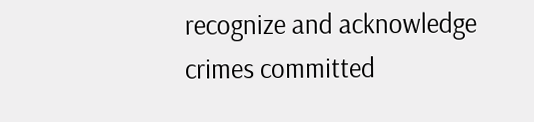recognize and acknowledge crimes committed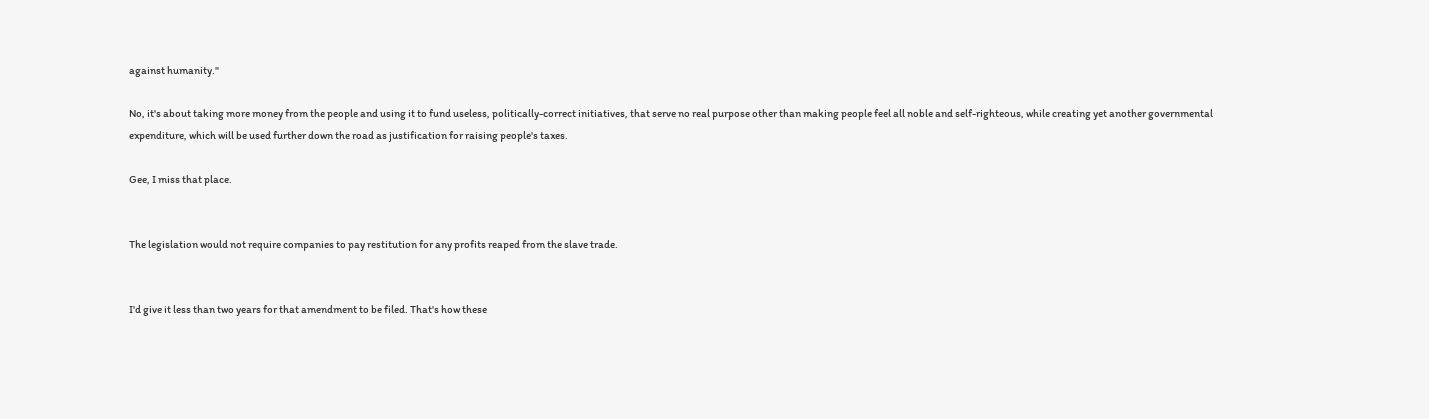against humanity."

No, it's about taking more money from the people and using it to fund useless, politically-correct initiatives, that serve no real purpose other than making people feel all noble and self-righteous, while creating yet another governmental expenditure, which will be used further down the road as justification for raising people's taxes.

Gee, I miss that place.


The legislation would not require companies to pay restitution for any profits reaped from the slave trade.


I'd give it less than two years for that amendment to be filed. That's how these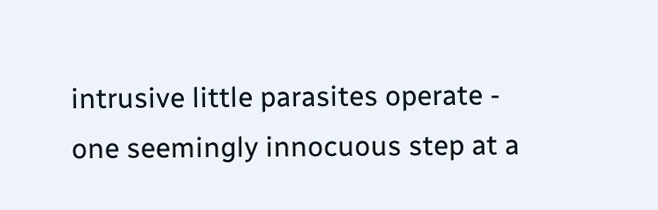intrusive little parasites operate - one seemingly innocuous step at a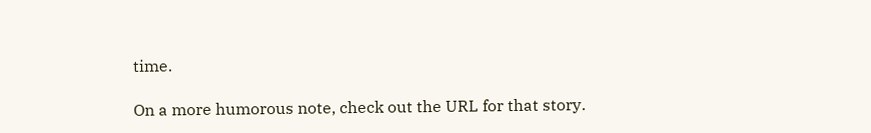time.

On a more humorous note, check out the URL for that story.